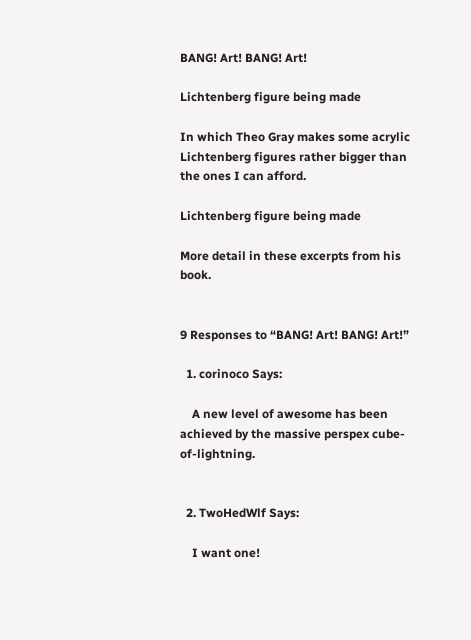BANG! Art! BANG! Art!

Lichtenberg figure being made

In which Theo Gray makes some acrylic Lichtenberg figures rather bigger than the ones I can afford.

Lichtenberg figure being made

More detail in these excerpts from his book.


9 Responses to “BANG! Art! BANG! Art!”

  1. corinoco Says:

    A new level of awesome has been achieved by the massive perspex cube-of-lightning.


  2. TwoHedWlf Says:

    I want one!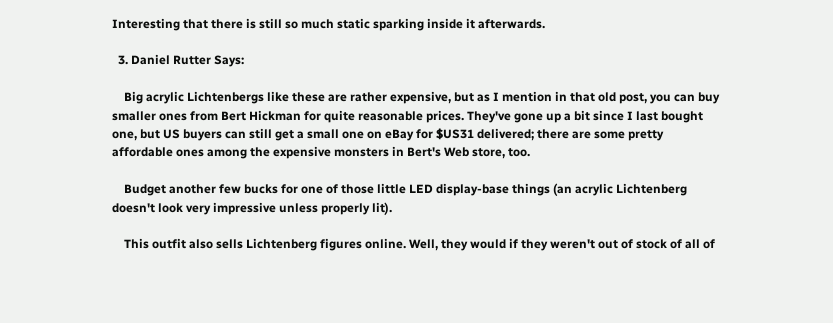Interesting that there is still so much static sparking inside it afterwards.

  3. Daniel Rutter Says:

    Big acrylic Lichtenbergs like these are rather expensive, but as I mention in that old post, you can buy smaller ones from Bert Hickman for quite reasonable prices. They've gone up a bit since I last bought one, but US buyers can still get a small one on eBay for $US31 delivered; there are some pretty affordable ones among the expensive monsters in Bert's Web store, too.

    Budget another few bucks for one of those little LED display-base things (an acrylic Lichtenberg doesn't look very impressive unless properly lit).

    This outfit also sells Lichtenberg figures online. Well, they would if they weren't out of stock of all of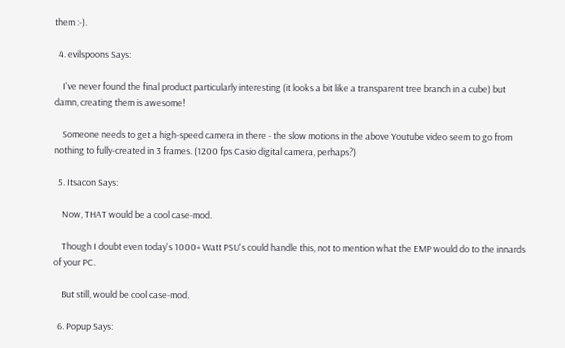them :-).

  4. evilspoons Says:

    I've never found the final product particularly interesting (it looks a bit like a transparent tree branch in a cube) but damn, creating them is awesome!

    Someone needs to get a high-speed camera in there - the slow motions in the above Youtube video seem to go from nothing to fully-created in 3 frames. (1200 fps Casio digital camera, perhaps?)

  5. Itsacon Says:

    Now, THAT would be a cool case-mod.

    Though I doubt even today's 1000+ Watt PSU's could handle this, not to mention what the EMP would do to the innards of your PC.

    But still, would be cool case-mod.

  6. Popup Says: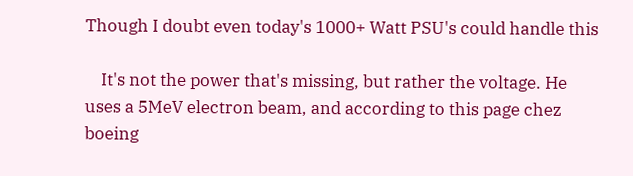Though I doubt even today's 1000+ Watt PSU's could handle this

    It's not the power that's missing, but rather the voltage. He uses a 5MeV electron beam, and according to this page chez boeing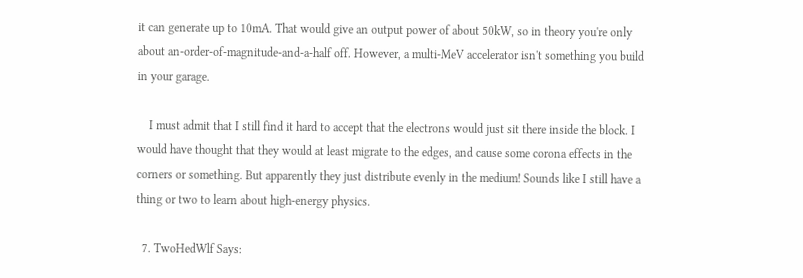it can generate up to 10mA. That would give an output power of about 50kW, so in theory you're only about an-order-of-magnitude-and-a-half off. However, a multi-MeV accelerator isn't something you build in your garage.

    I must admit that I still find it hard to accept that the electrons would just sit there inside the block. I would have thought that they would at least migrate to the edges, and cause some corona effects in the corners or something. But apparently they just distribute evenly in the medium! Sounds like I still have a thing or two to learn about high-energy physics.

  7. TwoHedWlf Says: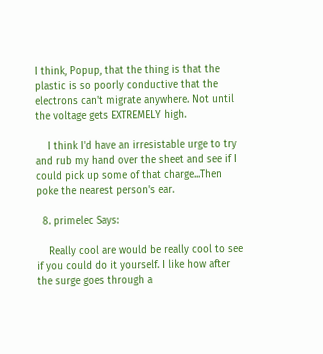I think, Popup, that the thing is that the plastic is so poorly conductive that the electrons can't migrate anywhere. Not until the voltage gets EXTREMELY high.

    I think I'd have an irresistable urge to try and rub my hand over the sheet and see if I could pick up some of that charge...Then poke the nearest person's ear.

  8. primelec Says:

    Really cool are would be really cool to see if you could do it yourself. I like how after the surge goes through a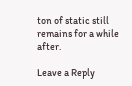ton of static still remains for a while after.

Leave a Reply